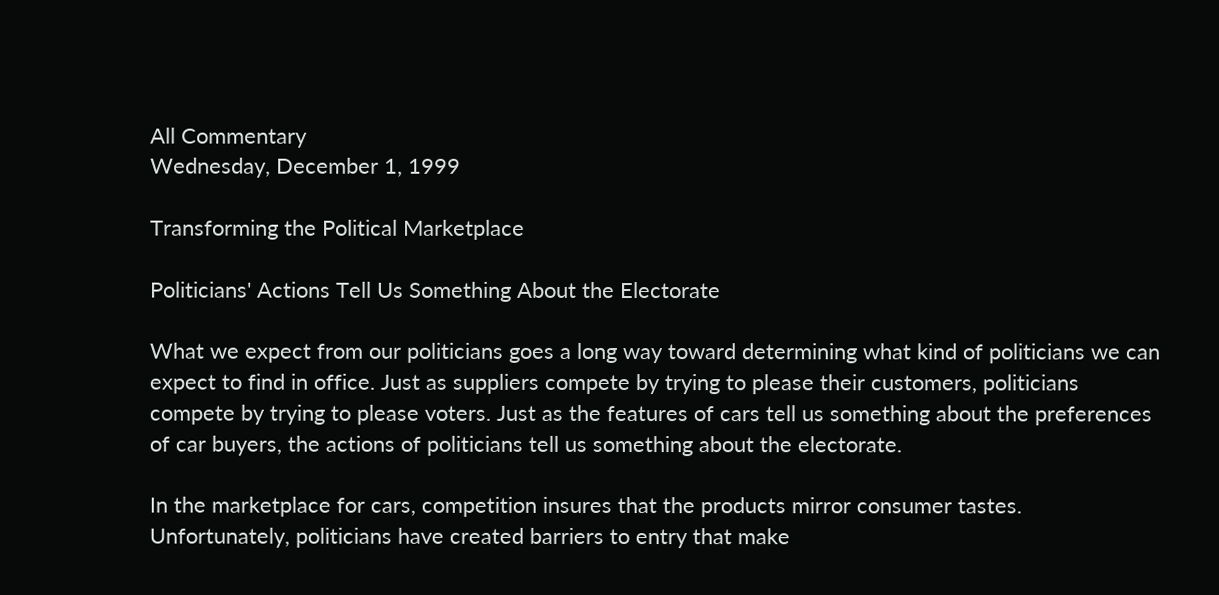All Commentary
Wednesday, December 1, 1999

Transforming the Political Marketplace

Politicians' Actions Tell Us Something About the Electorate

What we expect from our politicians goes a long way toward determining what kind of politicians we can expect to find in office. Just as suppliers compete by trying to please their customers, politicians compete by trying to please voters. Just as the features of cars tell us something about the preferences of car buyers, the actions of politicians tell us something about the electorate.

In the marketplace for cars, competition insures that the products mirror consumer tastes. Unfortunately, politicians have created barriers to entry that make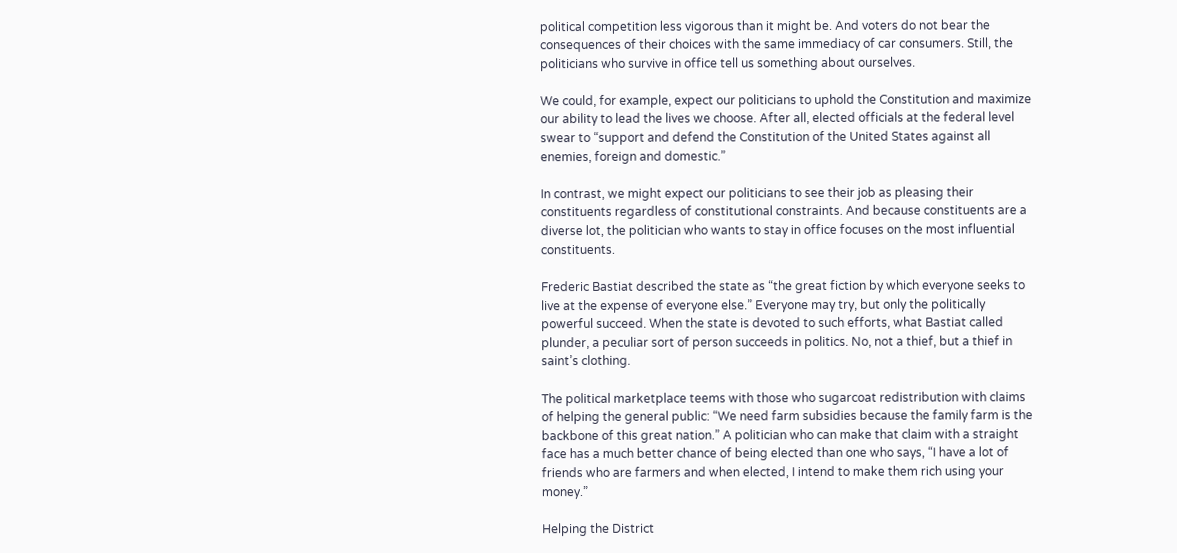political competition less vigorous than it might be. And voters do not bear the consequences of their choices with the same immediacy of car consumers. Still, the politicians who survive in office tell us something about ourselves.

We could, for example, expect our politicians to uphold the Constitution and maximize our ability to lead the lives we choose. After all, elected officials at the federal level swear to “support and defend the Constitution of the United States against all enemies, foreign and domestic.”

In contrast, we might expect our politicians to see their job as pleasing their constituents regardless of constitutional constraints. And because constituents are a diverse lot, the politician who wants to stay in office focuses on the most influential constituents.

Frederic Bastiat described the state as “the great fiction by which everyone seeks to live at the expense of everyone else.” Everyone may try, but only the politically powerful succeed. When the state is devoted to such efforts, what Bastiat called plunder, a peculiar sort of person succeeds in politics. No, not a thief, but a thief in saint’s clothing.

The political marketplace teems with those who sugarcoat redistribution with claims of helping the general public: “We need farm subsidies because the family farm is the backbone of this great nation.” A politician who can make that claim with a straight face has a much better chance of being elected than one who says, “I have a lot of friends who are farmers and when elected, I intend to make them rich using your money.”

Helping the District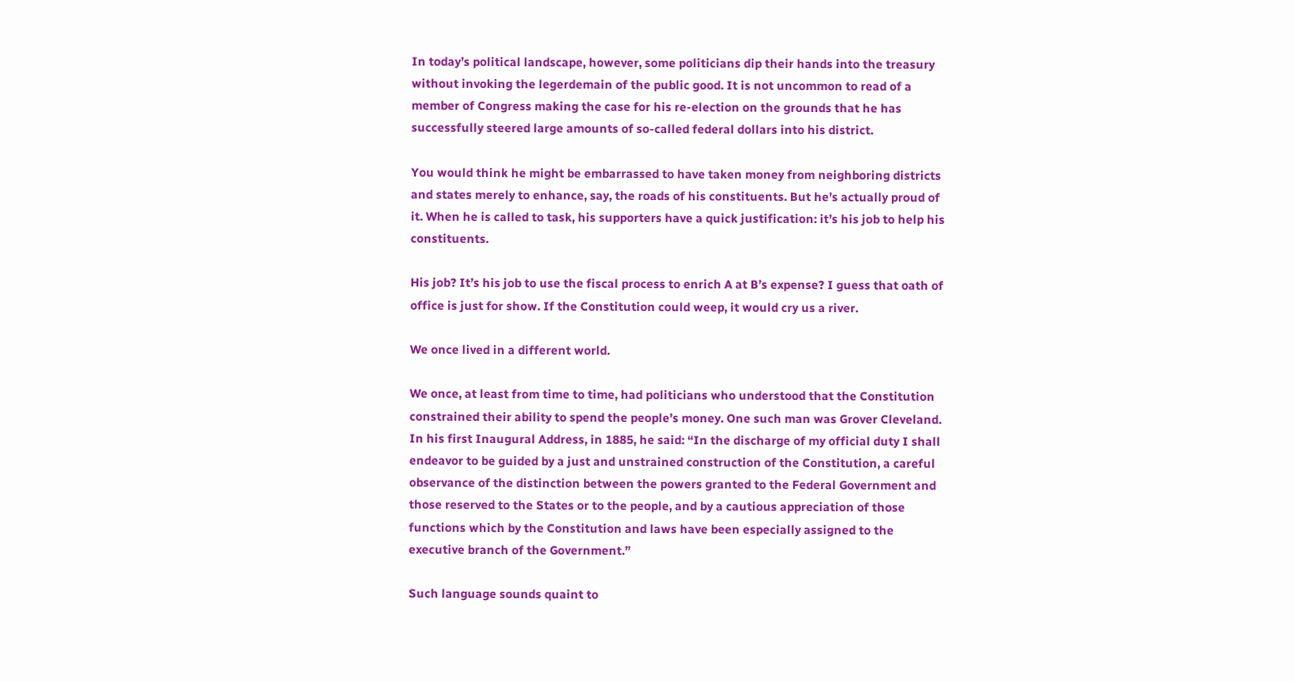In today’s political landscape, however, some politicians dip their hands into the treasury without invoking the legerdemain of the public good. It is not uncommon to read of a member of Congress making the case for his re-election on the grounds that he has successfully steered large amounts of so-called federal dollars into his district.

You would think he might be embarrassed to have taken money from neighboring districts and states merely to enhance, say, the roads of his constituents. But he’s actually proud of it. When he is called to task, his supporters have a quick justification: it’s his job to help his constituents.

His job? It’s his job to use the fiscal process to enrich A at B’s expense? I guess that oath of office is just for show. If the Constitution could weep, it would cry us a river.

We once lived in a different world.

We once, at least from time to time, had politicians who understood that the Constitution constrained their ability to spend the people’s money. One such man was Grover Cleveland. In his first Inaugural Address, in 1885, he said: “In the discharge of my official duty I shall endeavor to be guided by a just and unstrained construction of the Constitution, a careful observance of the distinction between the powers granted to the Federal Government and those reserved to the States or to the people, and by a cautious appreciation of those functions which by the Constitution and laws have been especially assigned to the executive branch of the Government.”

Such language sounds quaint to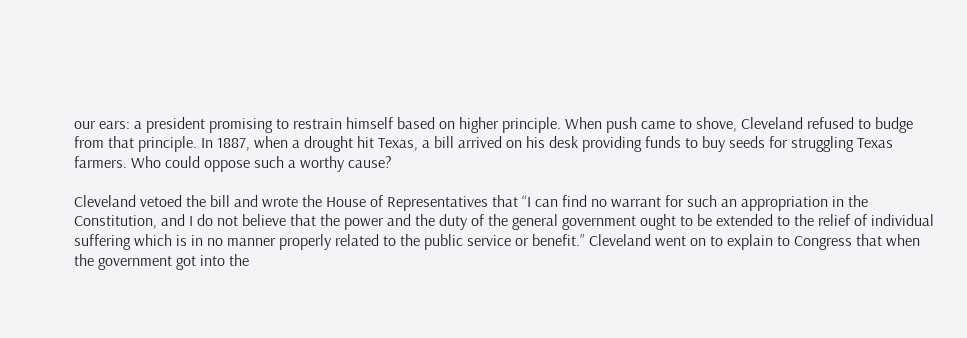our ears: a president promising to restrain himself based on higher principle. When push came to shove, Cleveland refused to budge from that principle. In 1887, when a drought hit Texas, a bill arrived on his desk providing funds to buy seeds for struggling Texas farmers. Who could oppose such a worthy cause?

Cleveland vetoed the bill and wrote the House of Representatives that “I can find no warrant for such an appropriation in the Constitution, and I do not believe that the power and the duty of the general government ought to be extended to the relief of individual suffering which is in no manner properly related to the public service or benefit.” Cleveland went on to explain to Congress that when the government got into the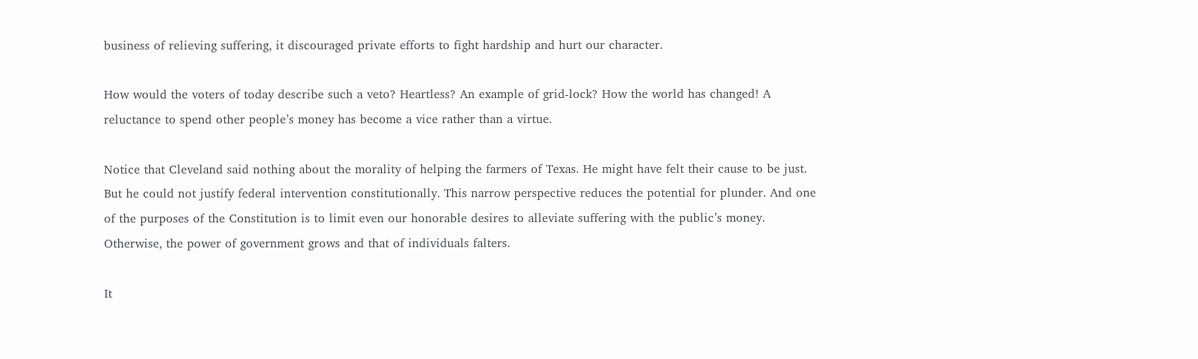business of relieving suffering, it discouraged private efforts to fight hardship and hurt our character.

How would the voters of today describe such a veto? Heartless? An example of grid-lock? How the world has changed! A reluctance to spend other people’s money has become a vice rather than a virtue.

Notice that Cleveland said nothing about the morality of helping the farmers of Texas. He might have felt their cause to be just. But he could not justify federal intervention constitutionally. This narrow perspective reduces the potential for plunder. And one of the purposes of the Constitution is to limit even our honorable desires to alleviate suffering with the public’s money. Otherwise, the power of government grows and that of individuals falters.

It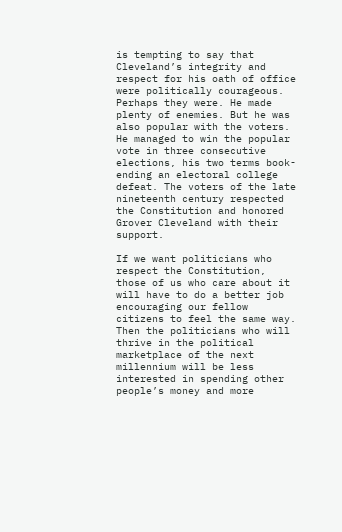is tempting to say that Cleveland’s integrity and respect for his oath of office were politically courageous. Perhaps they were. He made plenty of enemies. But he was also popular with the voters. He managed to win the popular vote in three consecutive elections, his two terms book-ending an electoral college defeat. The voters of the late nineteenth century respected the Constitution and honored Grover Cleveland with their support.

If we want politicians who respect the Constitution, those of us who care about it will have to do a better job encouraging our fellow citizens to feel the same way. Then the politicians who will thrive in the political marketplace of the next millennium will be less interested in spending other people’s money and more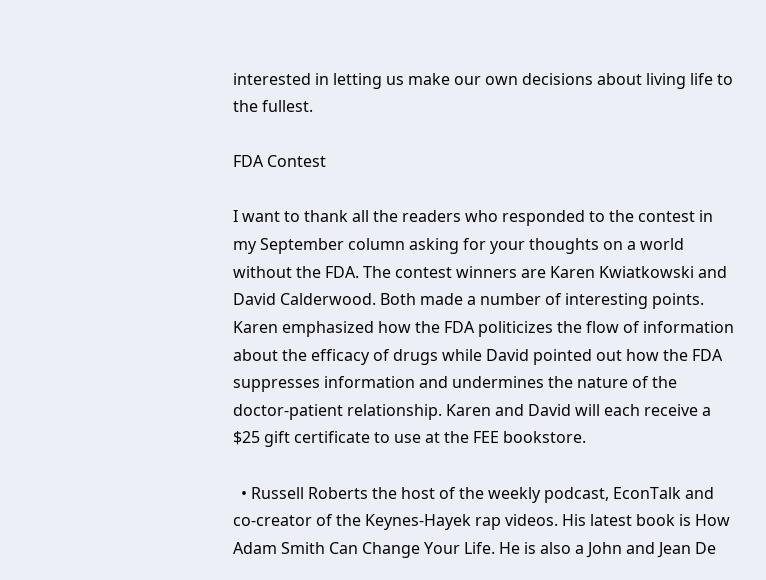interested in letting us make our own decisions about living life to the fullest.

FDA Contest

I want to thank all the readers who responded to the contest in my September column asking for your thoughts on a world without the FDA. The contest winners are Karen Kwiatkowski and David Calderwood. Both made a number of interesting points. Karen emphasized how the FDA politicizes the flow of information about the efficacy of drugs while David pointed out how the FDA suppresses information and undermines the nature of the doctor-patient relationship. Karen and David will each receive a $25 gift certificate to use at the FEE bookstore.

  • Russell Roberts the host of the weekly podcast, EconTalk and co-creator of the Keynes-Hayek rap videos. His latest book is How Adam Smith Can Change Your Life. He is also a John and Jean De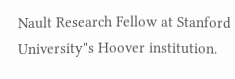Nault Research Fellow at Stanford University"s Hoover institution.